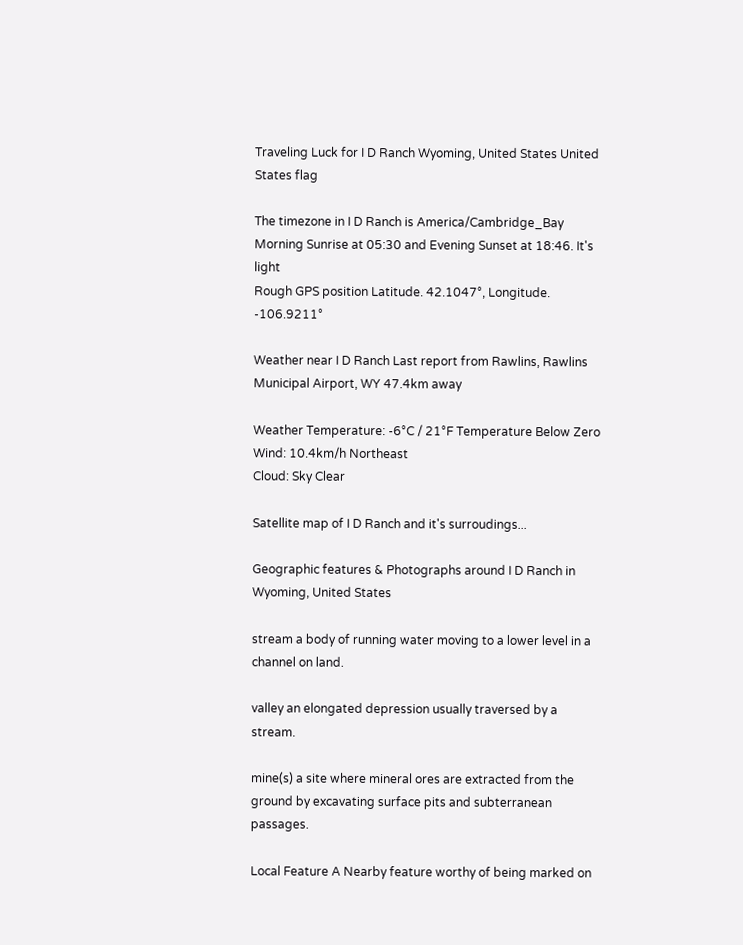Traveling Luck for I D Ranch Wyoming, United States United States flag

The timezone in I D Ranch is America/Cambridge_Bay
Morning Sunrise at 05:30 and Evening Sunset at 18:46. It's light
Rough GPS position Latitude. 42.1047°, Longitude. -106.9211°

Weather near I D Ranch Last report from Rawlins, Rawlins Municipal Airport, WY 47.4km away

Weather Temperature: -6°C / 21°F Temperature Below Zero
Wind: 10.4km/h Northeast
Cloud: Sky Clear

Satellite map of I D Ranch and it's surroudings...

Geographic features & Photographs around I D Ranch in Wyoming, United States

stream a body of running water moving to a lower level in a channel on land.

valley an elongated depression usually traversed by a stream.

mine(s) a site where mineral ores are extracted from the ground by excavating surface pits and subterranean passages.

Local Feature A Nearby feature worthy of being marked on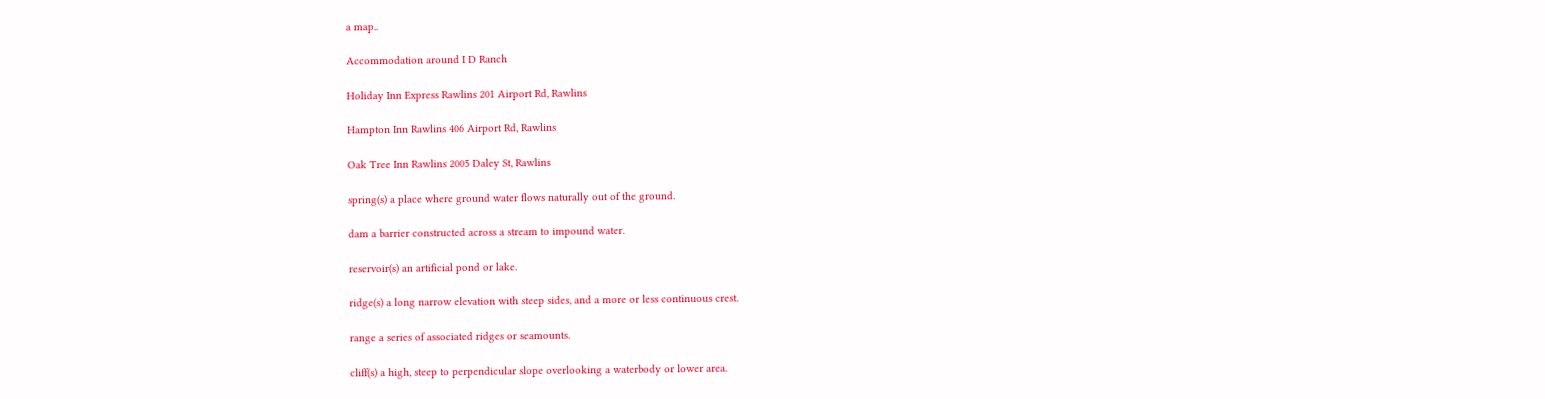a map..

Accommodation around I D Ranch

Holiday Inn Express Rawlins 201 Airport Rd, Rawlins

Hampton Inn Rawlins 406 Airport Rd, Rawlins

Oak Tree Inn Rawlins 2005 Daley St, Rawlins

spring(s) a place where ground water flows naturally out of the ground.

dam a barrier constructed across a stream to impound water.

reservoir(s) an artificial pond or lake.

ridge(s) a long narrow elevation with steep sides, and a more or less continuous crest.

range a series of associated ridges or seamounts.

cliff(s) a high, steep to perpendicular slope overlooking a waterbody or lower area.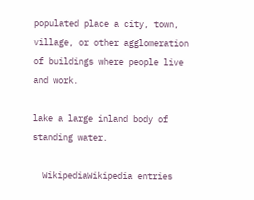populated place a city, town, village, or other agglomeration of buildings where people live and work.

lake a large inland body of standing water.

  WikipediaWikipedia entries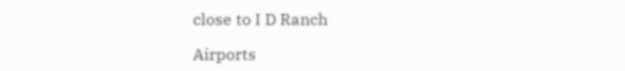close to I D Ranch

Airports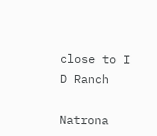close to I D Ranch

Natrona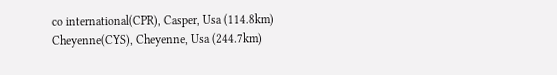co international(CPR), Casper, Usa (114.8km)
Cheyenne(CYS), Cheyenne, Usa (244.7km)